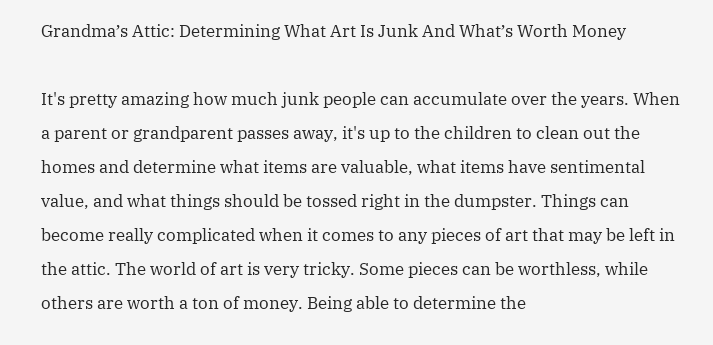Grandma’s Attic: Determining What Art Is Junk And What’s Worth Money

It's pretty amazing how much junk people can accumulate over the years. When a parent or grandparent passes away, it's up to the children to clean out the homes and determine what items are valuable, what items have sentimental value, and what things should be tossed right in the dumpster. Things can become really complicated when it comes to any pieces of art that may be left in the attic. The world of art is very tricky. Some pieces can be worthless, while others are worth a ton of money. Being able to determine the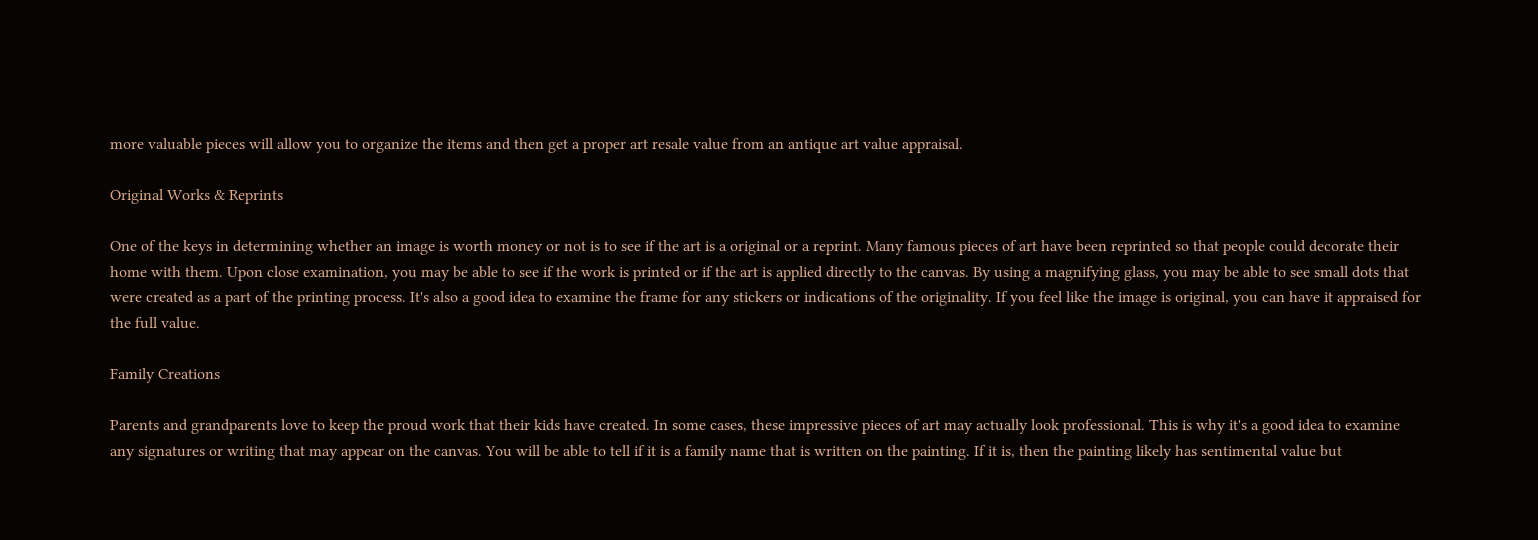more valuable pieces will allow you to organize the items and then get a proper art resale value from an antique art value appraisal.

Original Works & Reprints

One of the keys in determining whether an image is worth money or not is to see if the art is a original or a reprint. Many famous pieces of art have been reprinted so that people could decorate their home with them. Upon close examination, you may be able to see if the work is printed or if the art is applied directly to the canvas. By using a magnifying glass, you may be able to see small dots that were created as a part of the printing process. It's also a good idea to examine the frame for any stickers or indications of the originality. If you feel like the image is original, you can have it appraised for the full value.

Family Creations

Parents and grandparents love to keep the proud work that their kids have created. In some cases, these impressive pieces of art may actually look professional. This is why it's a good idea to examine any signatures or writing that may appear on the canvas. You will be able to tell if it is a family name that is written on the painting. If it is, then the painting likely has sentimental value but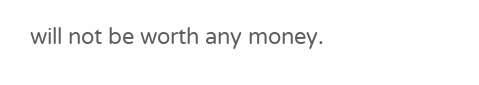will not be worth any money.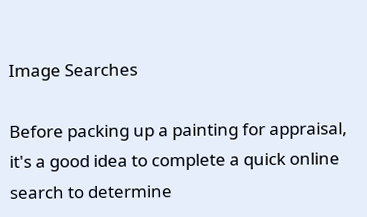Image Searches

Before packing up a painting for appraisal, it's a good idea to complete a quick online search to determine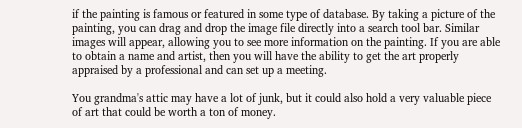if the painting is famous or featured in some type of database. By taking a picture of the painting, you can drag and drop the image file directly into a search tool bar. Similar images will appear, allowing you to see more information on the painting. If you are able to obtain a name and artist, then you will have the ability to get the art properly appraised by a professional and can set up a meeting.

You grandma's attic may have a lot of junk, but it could also hold a very valuable piece of art that could be worth a ton of money.